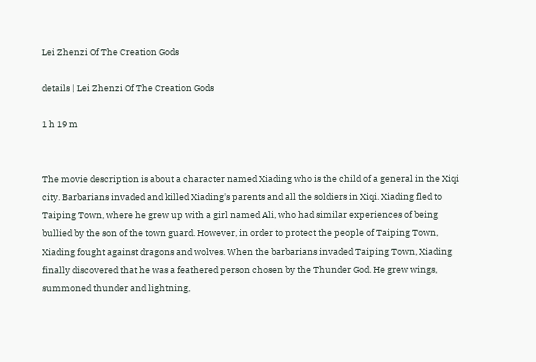Lei Zhenzi Of The Creation Gods

details | Lei Zhenzi Of The Creation Gods

1 h 19 m


The movie description is about a character named Xiading who is the child of a general in the Xiqi city. Barbarians invaded and killed Xiading's parents and all the soldiers in Xiqi. Xiading fled to Taiping Town, where he grew up with a girl named Ali, who had similar experiences of being bullied by the son of the town guard. However, in order to protect the people of Taiping Town, Xiading fought against dragons and wolves. When the barbarians invaded Taiping Town, Xiading finally discovered that he was a feathered person chosen by the Thunder God. He grew wings, summoned thunder and lightning,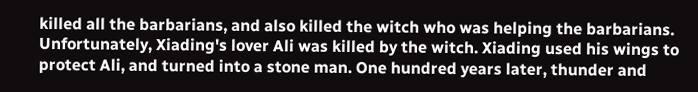killed all the barbarians, and also killed the witch who was helping the barbarians. Unfortunately, Xiading's lover Ali was killed by the witch. Xiading used his wings to protect Ali, and turned into a stone man. One hundred years later, thunder and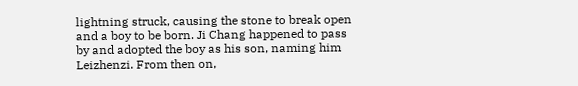lightning struck, causing the stone to break open and a boy to be born. Ji Chang happened to pass by and adopted the boy as his son, naming him Leizhenzi. From then on,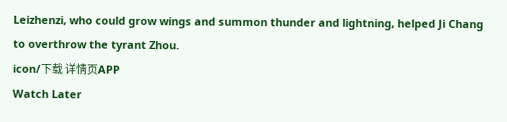Leizhenzi, who could grow wings and summon thunder and lightning, helped Ji Chang to overthrow the tyrant Zhou.
icon/下载 详情页APP
Watch Later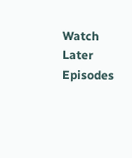Watch Later
Episodes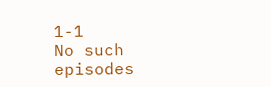1-1
No such episodes